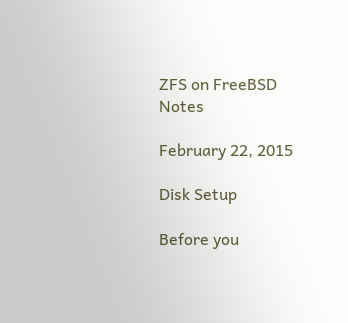ZFS on FreeBSD Notes

February 22, 2015

Disk Setup

Before you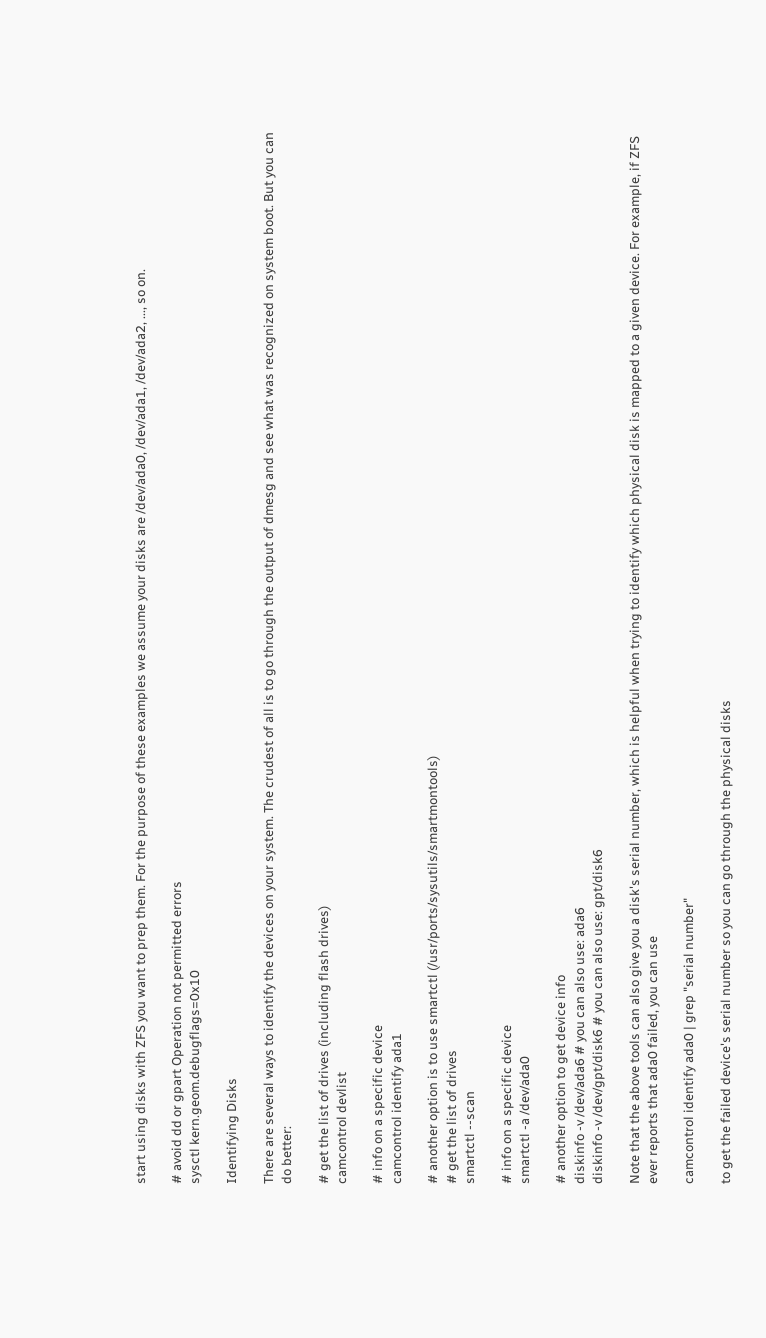start using disks with ZFS you want to prep them. For the purpose of these examples we assume your disks are /dev/ada0, /dev/ada1, /dev/ada2, ..., so on.

# avoid dd or gpart Operation not permitted errors
sysctl kern.geom.debugflags=0x10

Identifying Disks

There are several ways to identify the devices on your system. The crudest of all is to go through the output of dmesg and see what was recognized on system boot. But you can do better:

# get the list of drives (including flash drives)
camcontrol devlist

# info on a specific device
camcontrol identify ada1

# another option is to use smartctl (/usr/ports/sysutils/smartmontools)
# get the list of drives
smartctl --scan

# info on a specific device
smartctl -a /dev/ada0

# another option to get device info
diskinfo -v /dev/ada6 # you can also use: ada6
diskinfo -v /dev/gpt/disk6 # you can also use: gpt/disk6

Note that the above tools can also give you a disk's serial number, which is helpful when trying to identify which physical disk is mapped to a given device. For example, if ZFS ever reports that ada0 failed, you can use

camcontrol identify ada0 | grep "serial number"

to get the failed device's serial number so you can go through the physical disks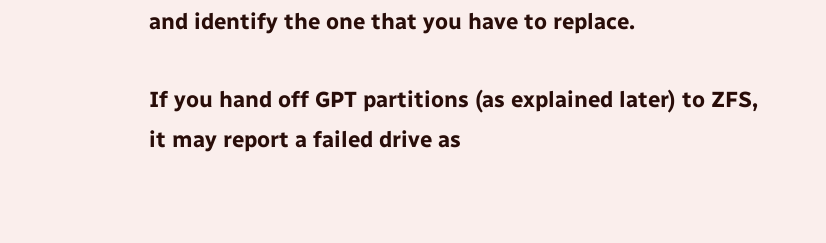and identify the one that you have to replace.

If you hand off GPT partitions (as explained later) to ZFS, it may report a failed drive as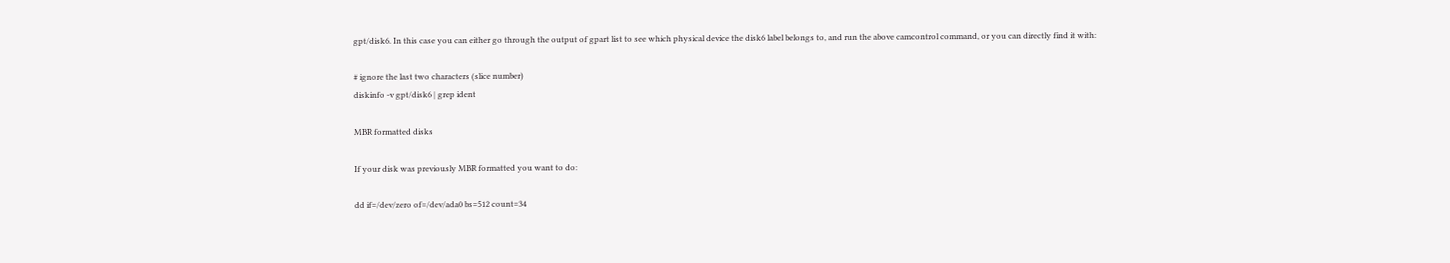gpt/disk6. In this case you can either go through the output of gpart list to see which physical device the disk6 label belongs to, and run the above camcontrol command, or you can directly find it with:

# ignore the last two characters (slice number)
diskinfo -v gpt/disk6 | grep ident

MBR formatted disks

If your disk was previously MBR formatted you want to do:

dd if=/dev/zero of=/dev/ada0 bs=512 count=34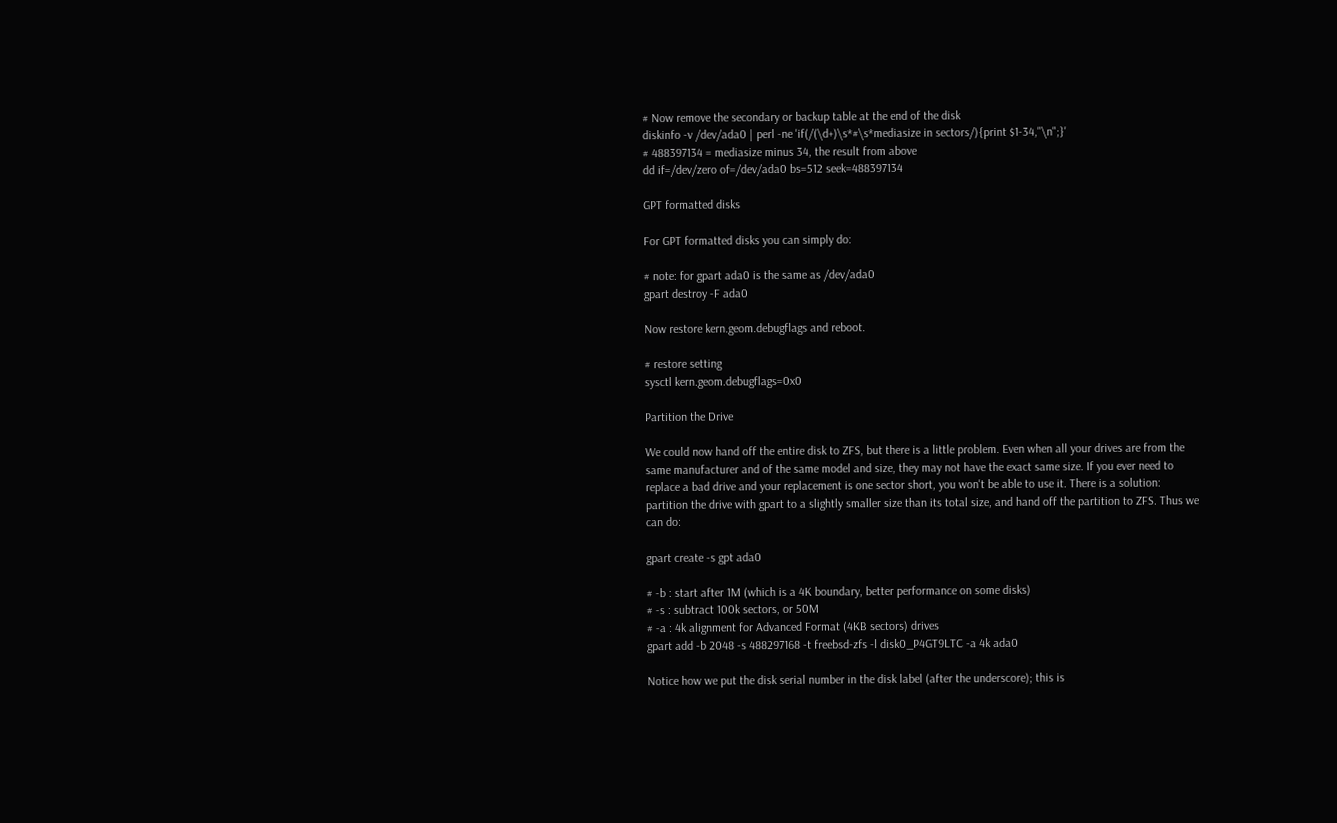# Now remove the secondary or backup table at the end of the disk
diskinfo -v /dev/ada0 | perl -ne 'if(/(\d+)\s*#\s*mediasize in sectors/){print $1-34,"\n";}'
# 488397134 = mediasize minus 34, the result from above
dd if=/dev/zero of=/dev/ada0 bs=512 seek=488397134

GPT formatted disks

For GPT formatted disks you can simply do:

# note: for gpart ada0 is the same as /dev/ada0
gpart destroy -F ada0

Now restore kern.geom.debugflags and reboot.

# restore setting
sysctl kern.geom.debugflags=0x0

Partition the Drive

We could now hand off the entire disk to ZFS, but there is a little problem. Even when all your drives are from the same manufacturer and of the same model and size, they may not have the exact same size. If you ever need to replace a bad drive and your replacement is one sector short, you won't be able to use it. There is a solution: partition the drive with gpart to a slightly smaller size than its total size, and hand off the partition to ZFS. Thus we can do:

gpart create -s gpt ada0

# -b : start after 1M (which is a 4K boundary, better performance on some disks)
# -s : subtract 100k sectors, or 50M
# -a : 4k alignment for Advanced Format (4KB sectors) drives
gpart add -b 2048 -s 488297168 -t freebsd-zfs -l disk0_P4GT9LTC -a 4k ada0

Notice how we put the disk serial number in the disk label (after the underscore); this is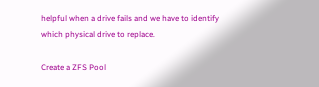helpful when a drive fails and we have to identify which physical drive to replace.

Create a ZFS Pool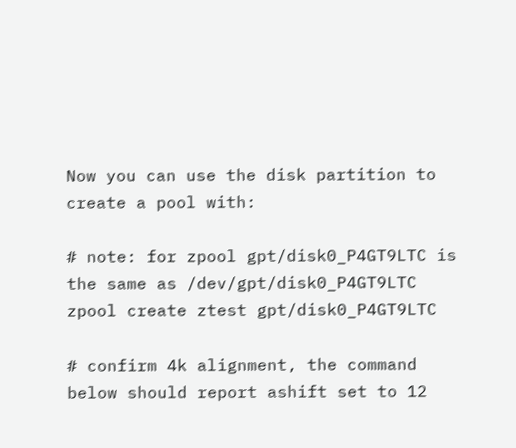Now you can use the disk partition to create a pool with:

# note: for zpool gpt/disk0_P4GT9LTC is the same as /dev/gpt/disk0_P4GT9LTC
zpool create ztest gpt/disk0_P4GT9LTC

# confirm 4k alignment, the command below should report ashift set to 12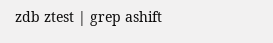zdb ztest | grep ashift